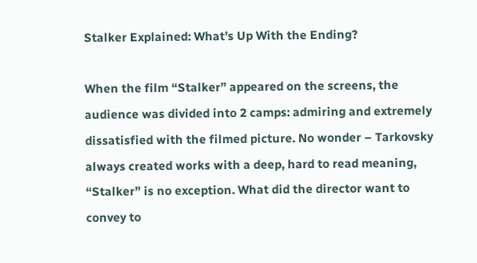Stalker Explained: What’s Up With the Ending?

When the film “Stalker” appeared on the screens, the audience was divided into 2 camps: admiring and extremely dissatisfied with the filmed picture. No wonder – Tarkovsky always created works with a deep, hard to read meaning, “Stalker” is no exception. What did the director want to convey to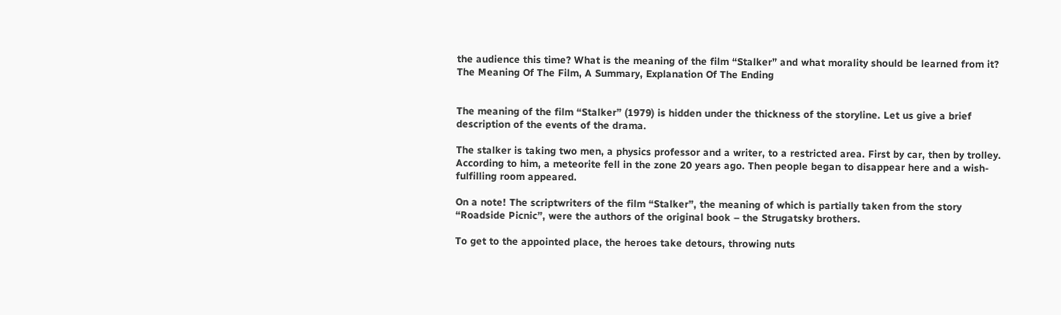the audience this time? What is the meaning of the film “Stalker” and what morality should be learned from it? The Meaning Of The Film, A Summary, Explanation Of The Ending


The meaning of the film “Stalker” (1979) is hidden under the thickness of the storyline. Let us give a brief description of the events of the drama.

The stalker is taking two men, a physics professor and a writer, to a restricted area. First by car, then by trolley. According to him, a meteorite fell in the zone 20 years ago. Then people began to disappear here and a wish-fulfilling room appeared.

On a note! The scriptwriters of the film “Stalker”, the meaning of which is partially taken from the story “Roadside Picnic”, were the authors of the original book – the Strugatsky brothers.

To get to the appointed place, the heroes take detours, throwing nuts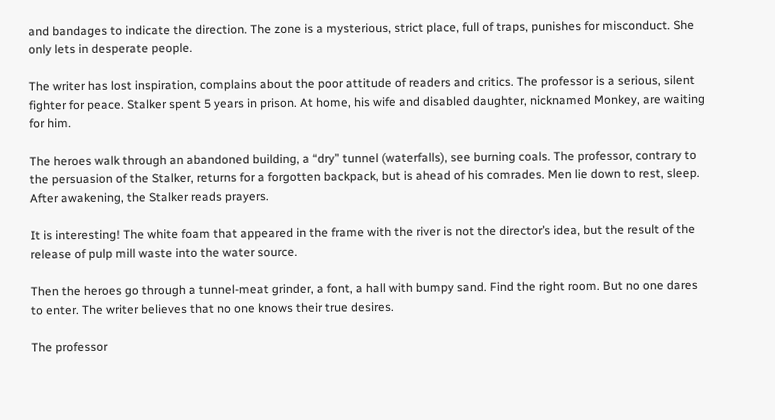and bandages to indicate the direction. The zone is a mysterious, strict place, full of traps, punishes for misconduct. She only lets in desperate people.

The writer has lost inspiration, complains about the poor attitude of readers and critics. The professor is a serious, silent fighter for peace. Stalker spent 5 years in prison. At home, his wife and disabled daughter, nicknamed Monkey, are waiting for him.

The heroes walk through an abandoned building, a “dry” tunnel (waterfalls), see burning coals. The professor, contrary to the persuasion of the Stalker, returns for a forgotten backpack, but is ahead of his comrades. Men lie down to rest, sleep. After awakening, the Stalker reads prayers.

It is interesting! The white foam that appeared in the frame with the river is not the director’s idea, but the result of the release of pulp mill waste into the water source.

Then the heroes go through a tunnel-meat grinder, a font, a hall with bumpy sand. Find the right room. But no one dares to enter. The writer believes that no one knows their true desires.

The professor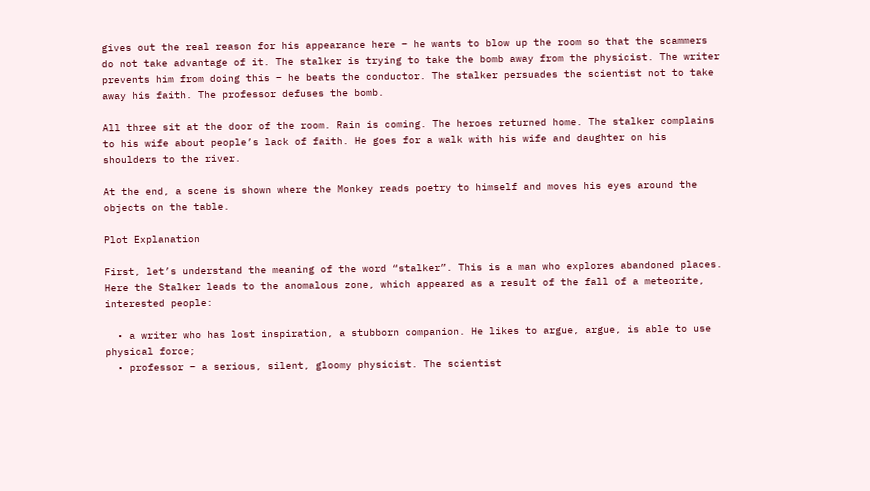gives out the real reason for his appearance here – he wants to blow up the room so that the scammers do not take advantage of it. The stalker is trying to take the bomb away from the physicist. The writer prevents him from doing this – he beats the conductor. The stalker persuades the scientist not to take away his faith. The professor defuses the bomb.

All three sit at the door of the room. Rain is coming. The heroes returned home. The stalker complains to his wife about people’s lack of faith. He goes for a walk with his wife and daughter on his shoulders to the river.

At the end, a scene is shown where the Monkey reads poetry to himself and moves his eyes around the objects on the table.

Plot Explanation

First, let’s understand the meaning of the word “stalker”. This is a man who explores abandoned places. Here the Stalker leads to the anomalous zone, which appeared as a result of the fall of a meteorite, interested people:

  • a writer who has lost inspiration, a stubborn companion. He likes to argue, argue, is able to use physical force;
  • professor – a serious, silent, gloomy physicist. The scientist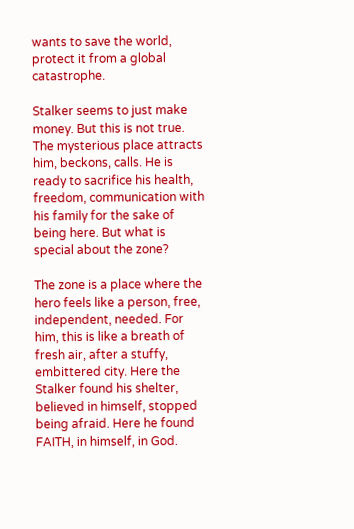wants to save the world, protect it from a global catastrophe.

Stalker seems to just make money. But this is not true. The mysterious place attracts him, beckons, calls. He is ready to sacrifice his health, freedom, communication with his family for the sake of being here. But what is special about the zone?

The zone is a place where the hero feels like a person, free, independent, needed. For him, this is like a breath of fresh air, after a stuffy, embittered city. Here the Stalker found his shelter, believed in himself, stopped being afraid. Here he found FAITH, in himself, in God.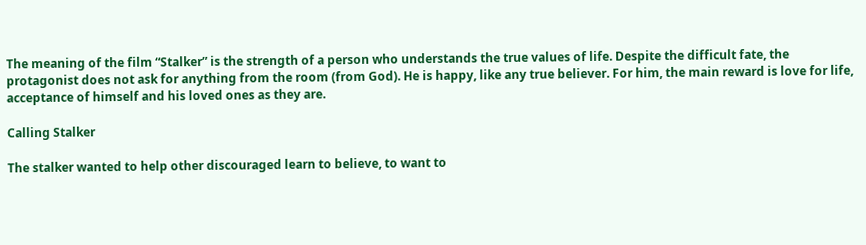The meaning of the film “Stalker” is the strength of a person who understands the true values of life. Despite the difficult fate, the protagonist does not ask for anything from the room (from God). He is happy, like any true believer. For him, the main reward is love for life, acceptance of himself and his loved ones as they are.

Calling Stalker

The stalker wanted to help other discouraged learn to believe, to want to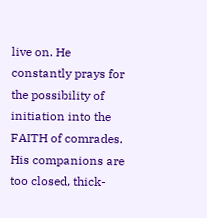live on. He constantly prays for the possibility of initiation into the FAITH of comrades. His companions are too closed, thick-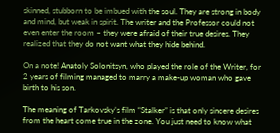skinned, stubborn to be imbued with the soul. They are strong in body and mind, but weak in spirit. The writer and the Professor could not even enter the room – they were afraid of their true desires. They realized that they do not want what they hide behind.

On a note! Anatoly Solonitsyn, who played the role of the Writer, for 2 years of filming managed to marry a make-up woman who gave birth to his son.

The meaning of Tarkovsky’s film “Stalker” is that only sincere desires from the heart come true in the zone. You just need to know what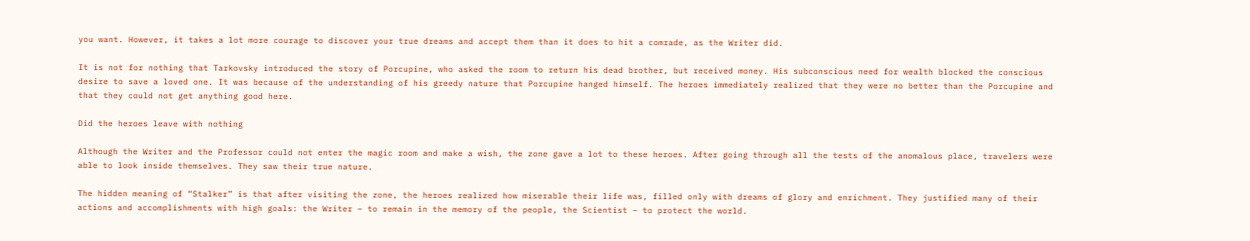you want. However, it takes a lot more courage to discover your true dreams and accept them than it does to hit a comrade, as the Writer did.

It is not for nothing that Tarkovsky introduced the story of Porcupine, who asked the room to return his dead brother, but received money. His subconscious need for wealth blocked the conscious desire to save a loved one. It was because of the understanding of his greedy nature that Porcupine hanged himself. The heroes immediately realized that they were no better than the Porcupine and that they could not get anything good here.

Did the heroes leave with nothing

Although the Writer and the Professor could not enter the magic room and make a wish, the zone gave a lot to these heroes. After going through all the tests of the anomalous place, travelers were able to look inside themselves. They saw their true nature.

The hidden meaning of “Stalker” is that after visiting the zone, the heroes realized how miserable their life was, filled only with dreams of glory and enrichment. They justified many of their actions and accomplishments with high goals: the Writer – to remain in the memory of the people, the Scientist – to protect the world.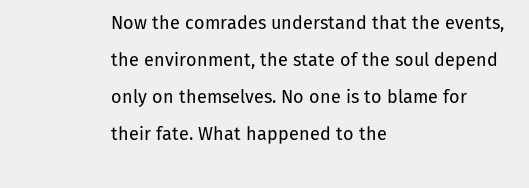Now the comrades understand that the events, the environment, the state of the soul depend only on themselves. No one is to blame for their fate. What happened to the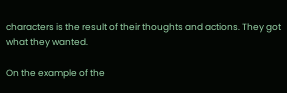characters is the result of their thoughts and actions. They got what they wanted.

On the example of the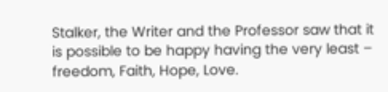Stalker, the Writer and the Professor saw that it is possible to be happy having the very least – freedom, Faith, Hope, Love.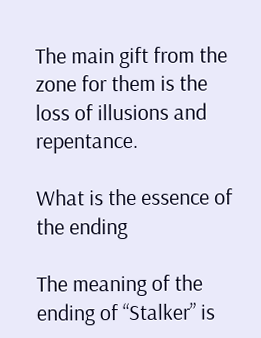The main gift from the zone for them is the loss of illusions and repentance.

What is the essence of the ending

The meaning of the ending of “Stalker” is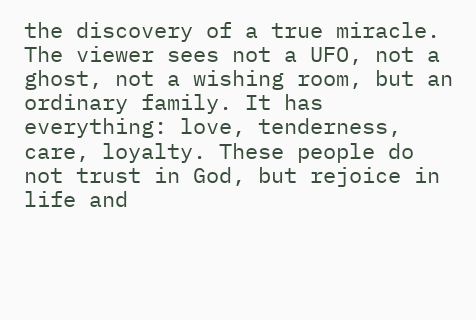the discovery of a true miracle. The viewer sees not a UFO, not a ghost, not a wishing room, but an ordinary family. It has everything: love, tenderness, care, loyalty. These people do not trust in God, but rejoice in life and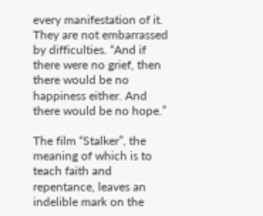every manifestation of it. They are not embarrassed by difficulties. “And if there were no grief, then there would be no happiness either. And there would be no hope.”

The film “Stalker”, the meaning of which is to teach faith and repentance, leaves an indelible mark on the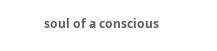soul of a conscious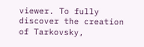viewer. To fully discover the creation of Tarkovsky,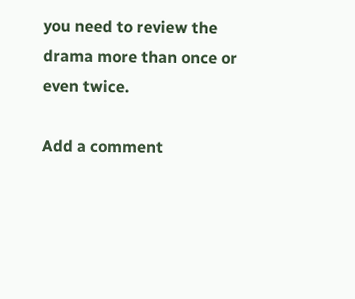you need to review the drama more than once or even twice.

Add a comment